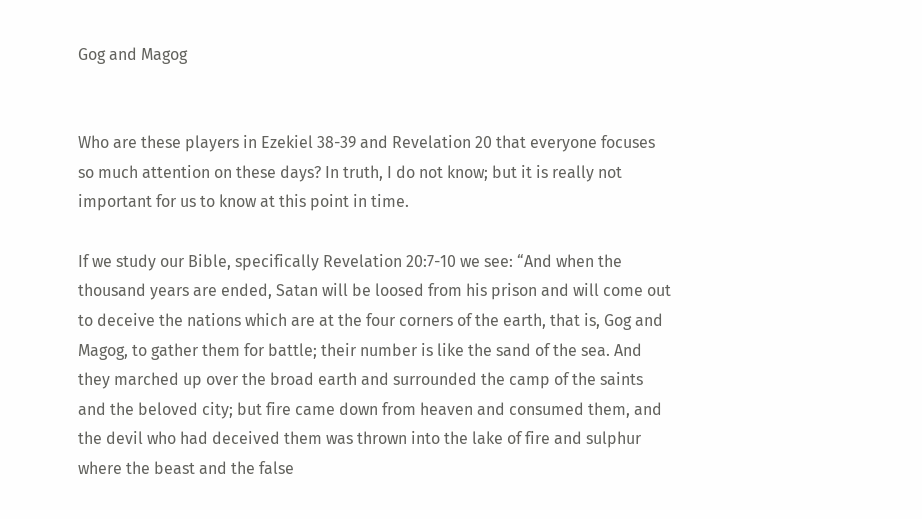Gog and Magog


Who are these players in Ezekiel 38-39 and Revelation 20 that everyone focuses so much attention on these days? In truth, I do not know; but it is really not important for us to know at this point in time.

If we study our Bible, specifically Revelation 20:7-10 we see: “And when the thousand years are ended, Satan will be loosed from his prison and will come out to deceive the nations which are at the four corners of the earth, that is, Gog and Magog, to gather them for battle; their number is like the sand of the sea. And they marched up over the broad earth and surrounded the camp of the saints and the beloved city; but fire came down from heaven and consumed them, and the devil who had deceived them was thrown into the lake of fire and sulphur where the beast and the false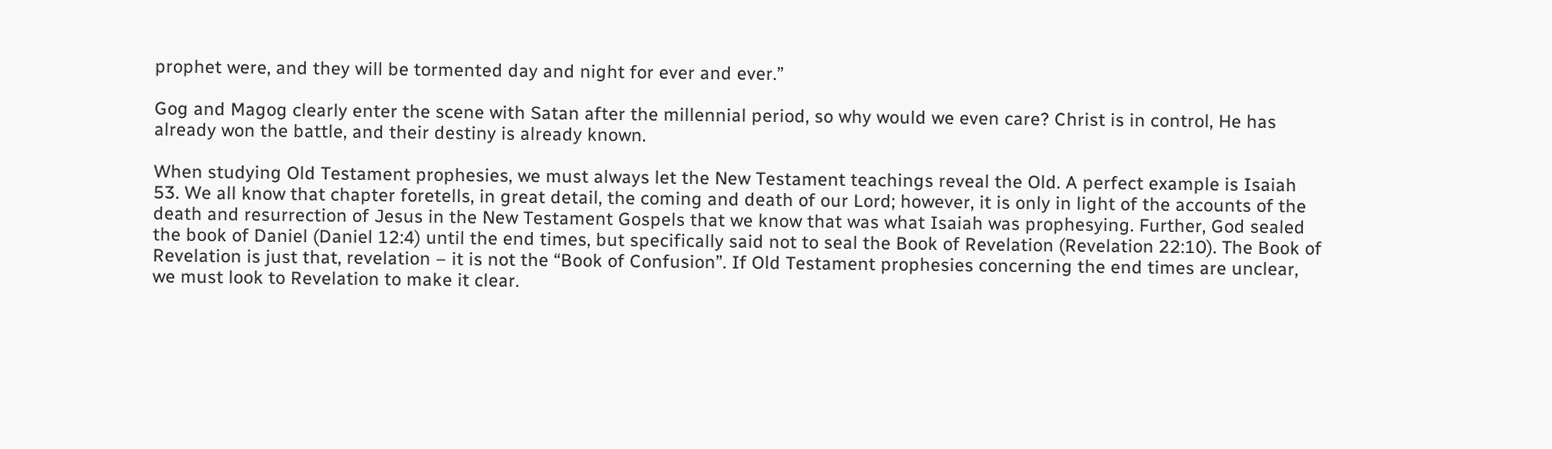prophet were, and they will be tormented day and night for ever and ever.”

Gog and Magog clearly enter the scene with Satan after the millennial period, so why would we even care? Christ is in control, He has already won the battle, and their destiny is already known.

When studying Old Testament prophesies, we must always let the New Testament teachings reveal the Old. A perfect example is Isaiah 53. We all know that chapter foretells, in great detail, the coming and death of our Lord; however, it is only in light of the accounts of the death and resurrection of Jesus in the New Testament Gospels that we know that was what Isaiah was prophesying. Further, God sealed the book of Daniel (Daniel 12:4) until the end times, but specifically said not to seal the Book of Revelation (Revelation 22:10). The Book of Revelation is just that, revelation – it is not the “Book of Confusion”. If Old Testament prophesies concerning the end times are unclear, we must look to Revelation to make it clear.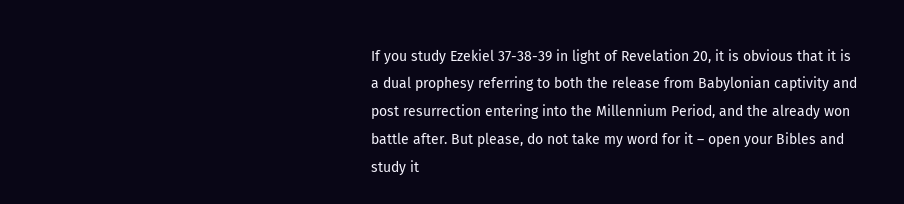If you study Ezekiel 37-38-39 in light of Revelation 20, it is obvious that it is a dual prophesy referring to both the release from Babylonian captivity and post resurrection entering into the Millennium Period, and the already won battle after. But please, do not take my word for it – open your Bibles and study it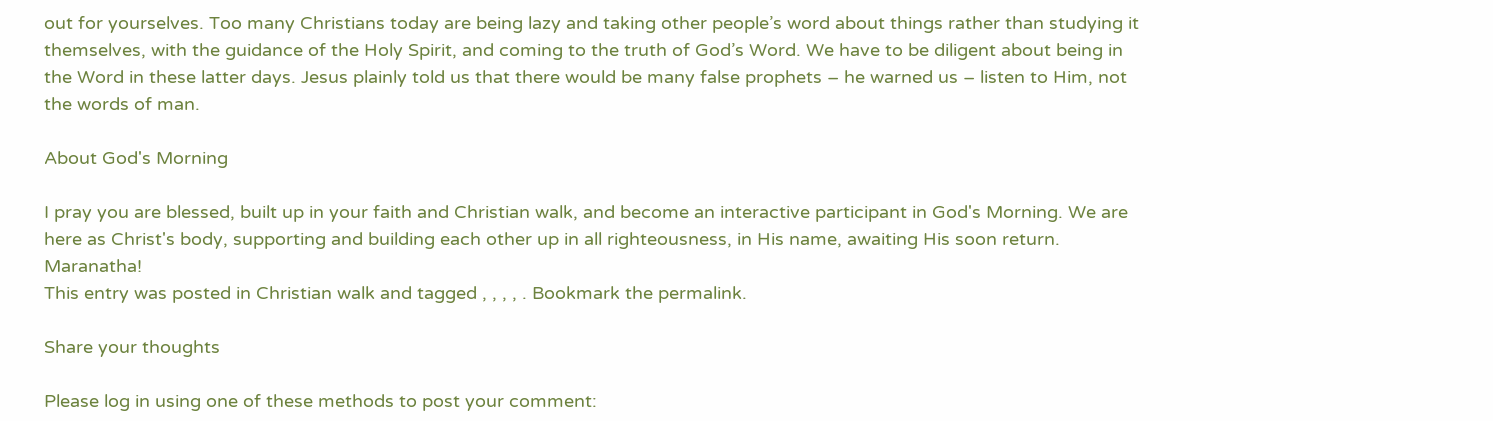out for yourselves. Too many Christians today are being lazy and taking other people’s word about things rather than studying it themselves, with the guidance of the Holy Spirit, and coming to the truth of God’s Word. We have to be diligent about being in the Word in these latter days. Jesus plainly told us that there would be many false prophets – he warned us – listen to Him, not the words of man.

About God's Morning

I pray you are blessed, built up in your faith and Christian walk, and become an interactive participant in God's Morning. We are here as Christ's body, supporting and building each other up in all righteousness, in His name, awaiting His soon return. Maranatha!
This entry was posted in Christian walk and tagged , , , , . Bookmark the permalink.

Share your thoughts

Please log in using one of these methods to post your comment: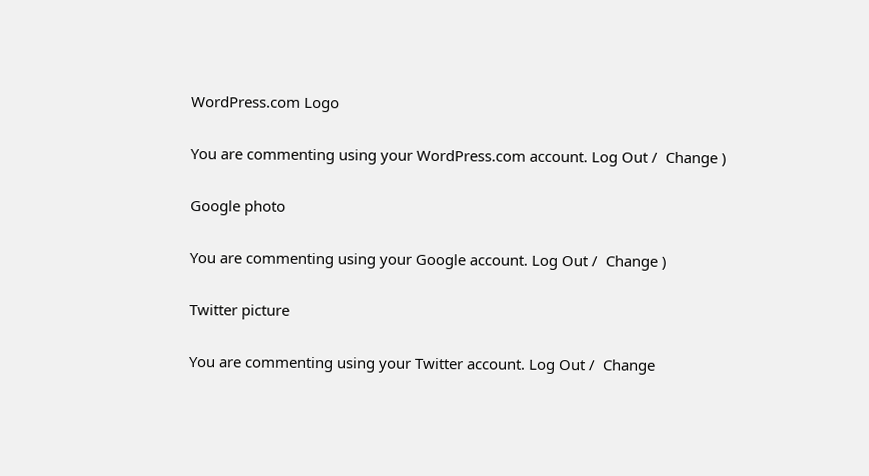WordPress.com Logo

You are commenting using your WordPress.com account. Log Out /  Change )

Google photo

You are commenting using your Google account. Log Out /  Change )

Twitter picture

You are commenting using your Twitter account. Log Out /  Change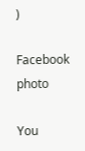)

Facebook photo

You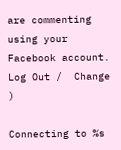are commenting using your Facebook account. Log Out /  Change )

Connecting to %s